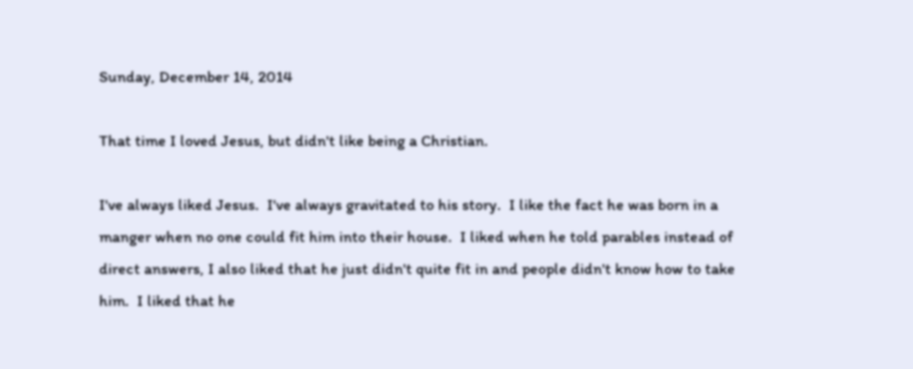Sunday, December 14, 2014

That time I loved Jesus, but didn't like being a Christian.

I've always liked Jesus.  I've always gravitated to his story.  I like the fact he was born in a manger when no one could fit him into their house.  I liked when he told parables instead of direct answers, I also liked that he just didn't quite fit in and people didn't know how to take him.  I liked that he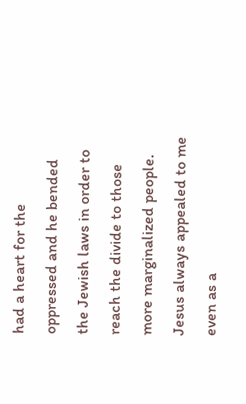had a heart for the oppressed and he bended the Jewish laws in order to reach the divide to those more marginalized people.  Jesus always appealed to me even as a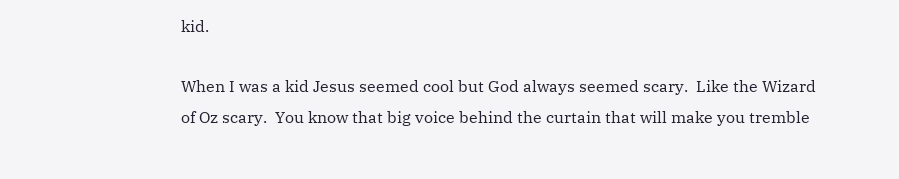kid.

When I was a kid Jesus seemed cool but God always seemed scary.  Like the Wizard of Oz scary.  You know that big voice behind the curtain that will make you tremble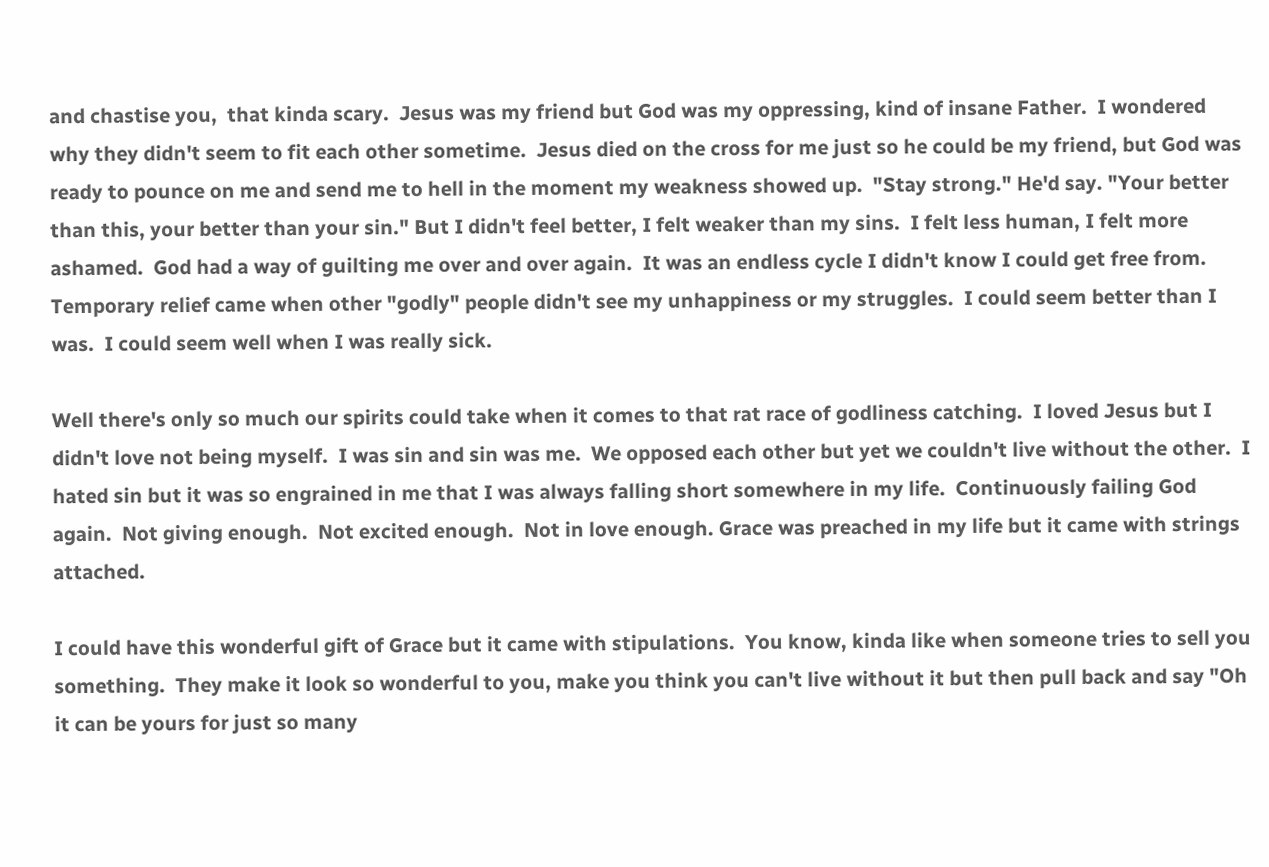and chastise you,  that kinda scary.  Jesus was my friend but God was my oppressing, kind of insane Father.  I wondered why they didn't seem to fit each other sometime.  Jesus died on the cross for me just so he could be my friend, but God was ready to pounce on me and send me to hell in the moment my weakness showed up.  "Stay strong." He'd say. "Your better than this, your better than your sin." But I didn't feel better, I felt weaker than my sins.  I felt less human, I felt more ashamed.  God had a way of guilting me over and over again.  It was an endless cycle I didn't know I could get free from.  Temporary relief came when other "godly" people didn't see my unhappiness or my struggles.  I could seem better than I was.  I could seem well when I was really sick.

Well there's only so much our spirits could take when it comes to that rat race of godliness catching.  I loved Jesus but I didn't love not being myself.  I was sin and sin was me.  We opposed each other but yet we couldn't live without the other.  I hated sin but it was so engrained in me that I was always falling short somewhere in my life.  Continuously failing God again.  Not giving enough.  Not excited enough.  Not in love enough. Grace was preached in my life but it came with strings attached.

I could have this wonderful gift of Grace but it came with stipulations.  You know, kinda like when someone tries to sell you something.  They make it look so wonderful to you, make you think you can't live without it but then pull back and say "Oh it can be yours for just so many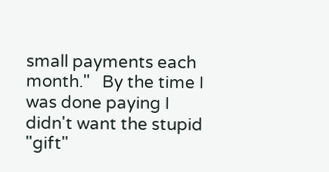small payments each month."   By the time I was done paying I didn't want the stupid "gift"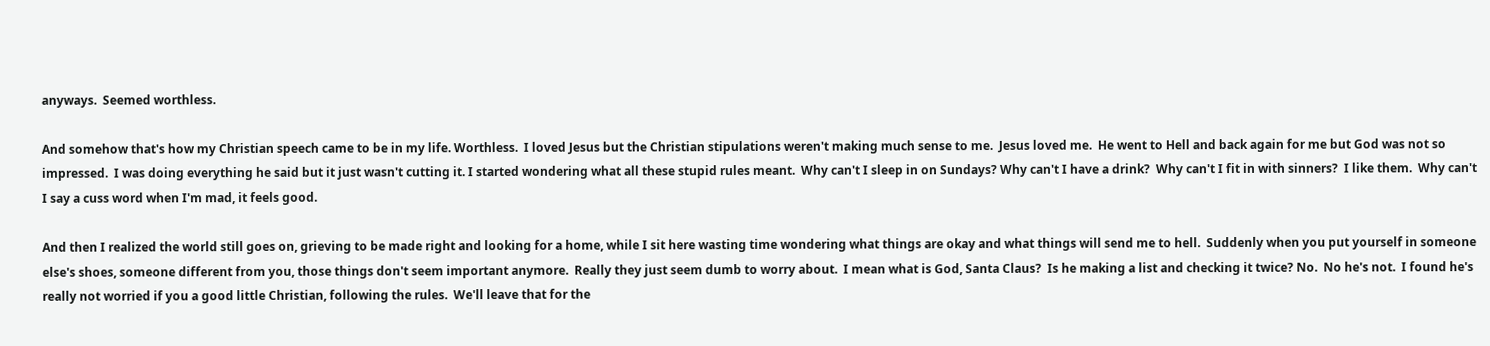anyways.  Seemed worthless.

And somehow that's how my Christian speech came to be in my life. Worthless.  I loved Jesus but the Christian stipulations weren't making much sense to me.  Jesus loved me.  He went to Hell and back again for me but God was not so impressed.  I was doing everything he said but it just wasn't cutting it. I started wondering what all these stupid rules meant.  Why can't I sleep in on Sundays? Why can't I have a drink?  Why can't I fit in with sinners?  I like them.  Why can't I say a cuss word when I'm mad, it feels good.

And then I realized the world still goes on, grieving to be made right and looking for a home, while I sit here wasting time wondering what things are okay and what things will send me to hell.  Suddenly when you put yourself in someone else's shoes, someone different from you, those things don't seem important anymore.  Really they just seem dumb to worry about.  I mean what is God, Santa Claus?  Is he making a list and checking it twice? No.  No he's not.  I found he's really not worried if you a good little Christian, following the rules.  We'll leave that for the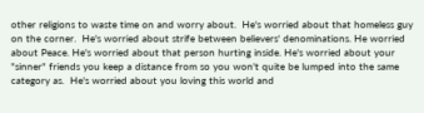other religions to waste time on and worry about.  He's worried about that homeless guy on the corner.  He's worried about strife between believers' denominations. He worried about Peace. He's worried about that person hurting inside. He's worried about your "sinner" friends you keep a distance from so you won't quite be lumped into the same category as.  He's worried about you loving this world and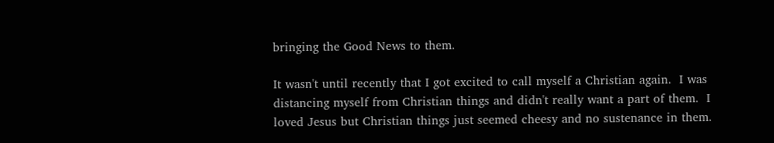bringing the Good News to them.

It wasn't until recently that I got excited to call myself a Christian again.  I was distancing myself from Christian things and didn't really want a part of them.  I loved Jesus but Christian things just seemed cheesy and no sustenance in them.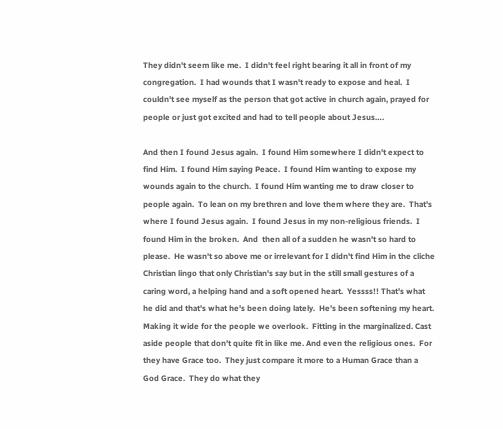They didn't seem like me.  I didn't feel right bearing it all in front of my congregation.  I had wounds that I wasn't ready to expose and heal.  I couldn't see myself as the person that got active in church again, prayed for people or just got excited and had to tell people about Jesus….

And then I found Jesus again.  I found Him somewhere I didn't expect to find Him.  I found Him saying Peace.  I found Him wanting to expose my wounds again to the church.  I found Him wanting me to draw closer to people again.  To lean on my brethren and love them where they are.  That's where I found Jesus again.  I found Jesus in my non-religious friends.  I found Him in the broken.  And  then all of a sudden he wasn't so hard to please.  He wasn't so above me or irrelevant for I didn't find Him in the cliche Christian lingo that only Christian's say but in the still small gestures of a caring word, a helping hand and a soft opened heart.  Yessss!! That's what he did and that's what he's been doing lately.  He's been softening my heart.  Making it wide for the people we overlook.  Fitting in the marginalized. Cast aside people that don't quite fit in like me. And even the religious ones.  For they have Grace too.  They just compare it more to a Human Grace than a God Grace.  They do what they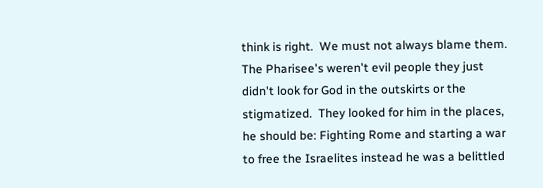think is right.  We must not always blame them.  The Pharisee's weren't evil people they just didn't look for God in the outskirts or the stigmatized.  They looked for him in the places, he should be: Fighting Rome and starting a war to free the Israelites instead he was a belittled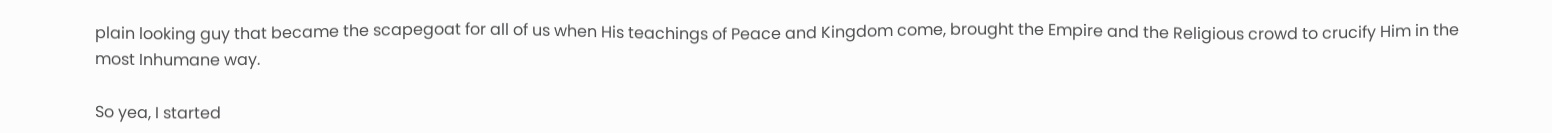plain looking guy that became the scapegoat for all of us when His teachings of Peace and Kingdom come, brought the Empire and the Religious crowd to crucify Him in the most Inhumane way.

So yea, I started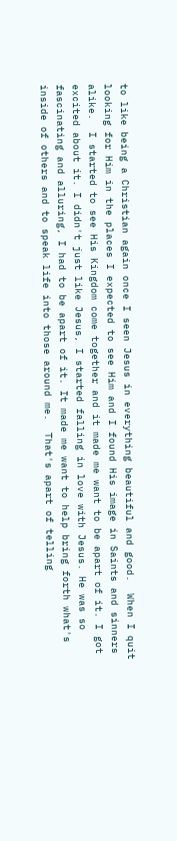to like being a Christian again once I seen Jesus in everything beautiful and good.  When I quit looking for Him in the places I expected to see Him and I found His image in Saints and sinners alike.  I started to see His Kingdom come together and it made me want to be apart of it. I got excited about it. I didn't just like Jesus, I started falling in love with Jesus. He was so fascinating and alluring, I had to be apart of it. It made me want to help bring forth what's inside of others and to speak life into those around me.  That's apart of telling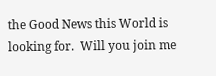the Good News this World is looking for.  Will you join me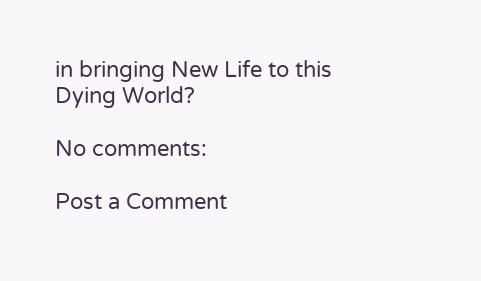in bringing New Life to this Dying World?

No comments:

Post a Comment